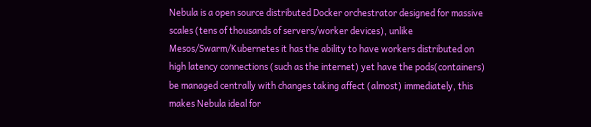Nebula is a open source distributed Docker orchestrator designed for massive scales (tens of thousands of servers/worker devices), unlike Mesos/Swarm/Kubernetes it has the ability to have workers distributed on high latency connections (such as the internet) yet have the pods(containers) be managed centrally with changes taking affect (almost) immediately, this makes Nebula ideal for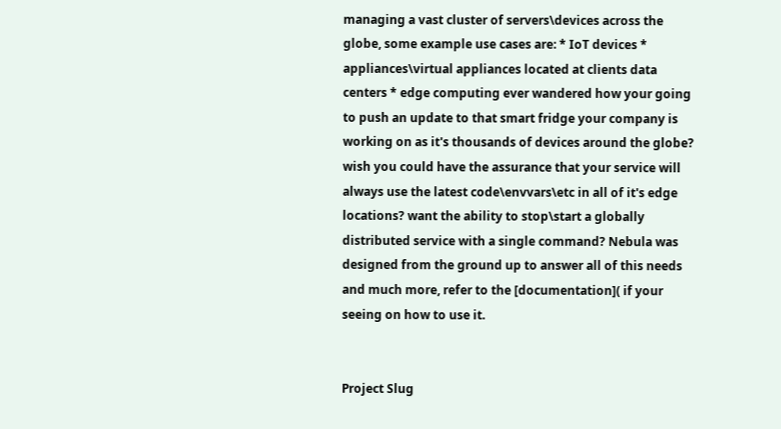managing a vast cluster of servers\devices across the globe, some example use cases are: * IoT devices * appliances\virtual appliances located at clients data centers * edge computing ever wandered how your going to push an update to that smart fridge your company is working on as it's thousands of devices around the globe? wish you could have the assurance that your service will always use the latest code\envvars\etc in all of it's edge locations? want the ability to stop\start a globally distributed service with a single command? Nebula was designed from the ground up to answer all of this needs and much more, refer to the [documentation]( if your seeing on how to use it.


Project Slug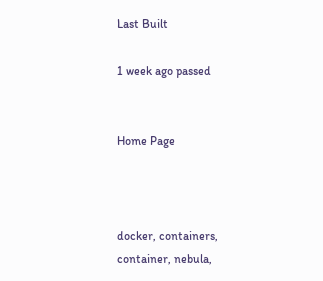Last Built

1 week ago passed


Home Page



docker, containers, container, nebula,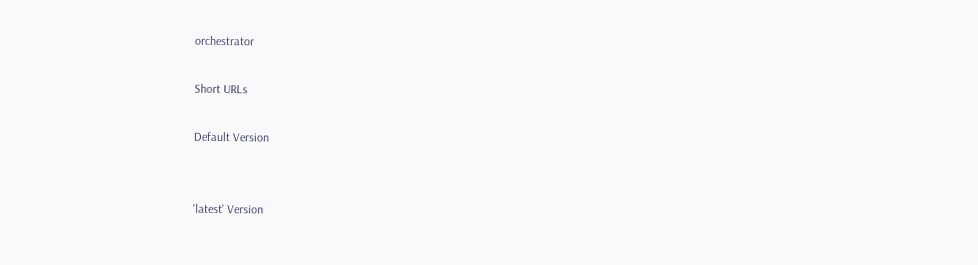orchestrator

Short URLs

Default Version


'latest' Version